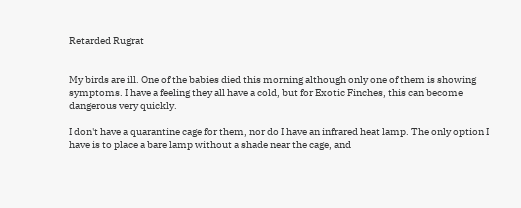Retarded Rugrat


My birds are ill. One of the babies died this morning although only one of them is showing symptoms. I have a feeling they all have a cold, but for Exotic Finches, this can become dangerous very quickly.

I don't have a quarantine cage for them, nor do I have an infrared heat lamp. The only option I have is to place a bare lamp without a shade near the cage, and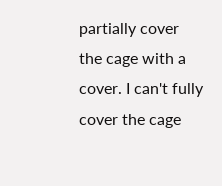partially cover the cage with a cover. I can't fully cover the cage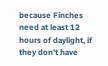because Finches need at least 12 hours of daylight, if they don't have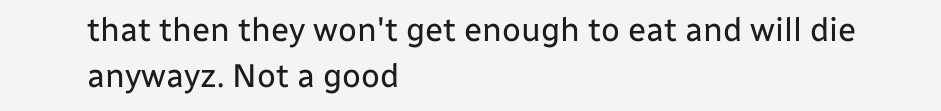that then they won't get enough to eat and will die anywayz. Not a good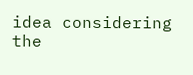idea considering the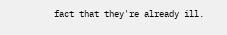fact that they're already ill.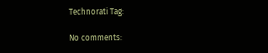Technorati Tag:

No comments: